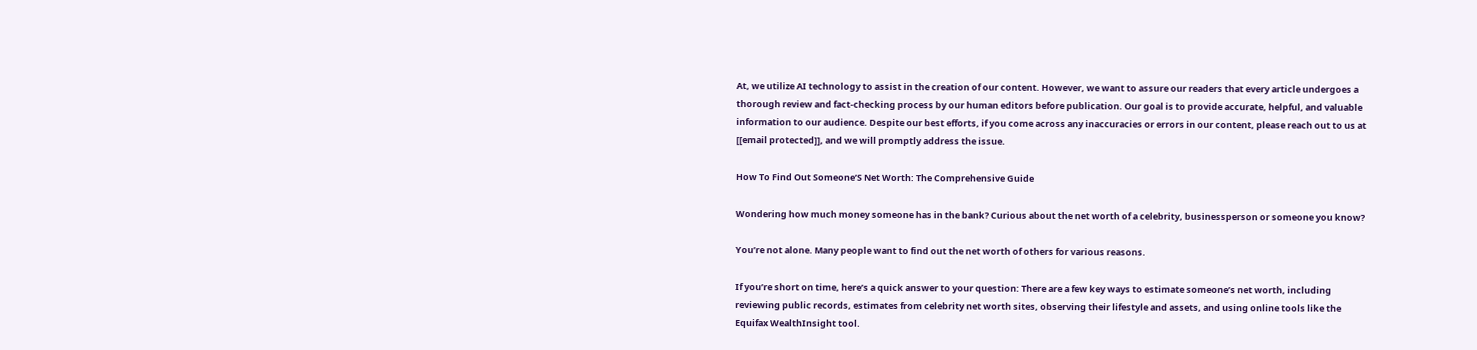At, we utilize AI technology to assist in the creation of our content. However, we want to assure our readers that every article undergoes a thorough review and fact-checking process by our human editors before publication. Our goal is to provide accurate, helpful, and valuable information to our audience. Despite our best efforts, if you come across any inaccuracies or errors in our content, please reach out to us at [[email protected]], and we will promptly address the issue.

How To Find Out Someone’S Net Worth: The Comprehensive Guide

Wondering how much money someone has in the bank? Curious about the net worth of a celebrity, businessperson or someone you know?

You’re not alone. Many people want to find out the net worth of others for various reasons.

If you’re short on time, here’s a quick answer to your question: There are a few key ways to estimate someone’s net worth, including reviewing public records, estimates from celebrity net worth sites, observing their lifestyle and assets, and using online tools like the Equifax WealthInsight tool.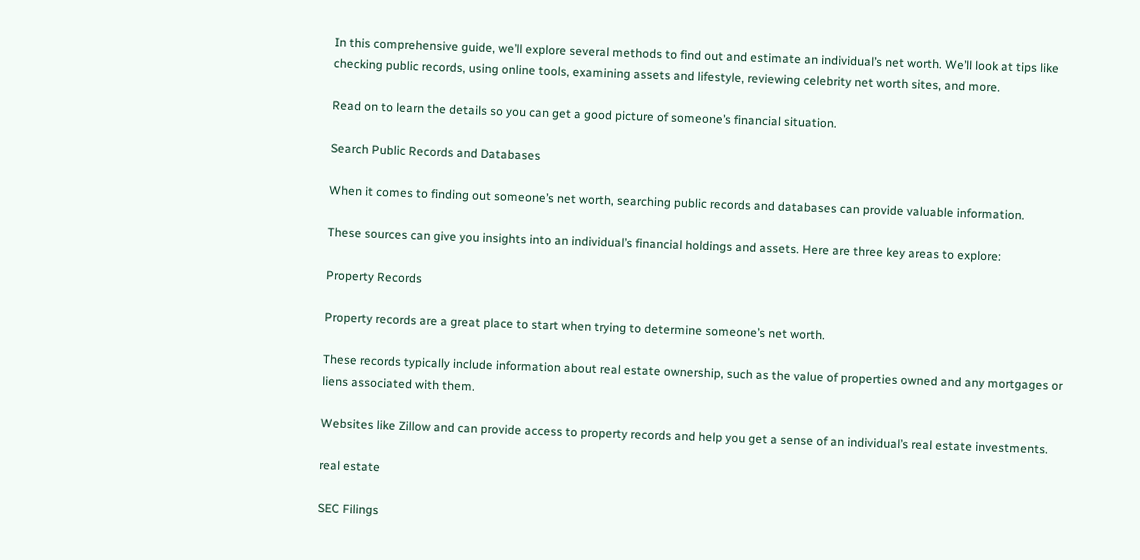In this comprehensive guide, we’ll explore several methods to find out and estimate an individual’s net worth. We’ll look at tips like checking public records, using online tools, examining assets and lifestyle, reviewing celebrity net worth sites, and more.

Read on to learn the details so you can get a good picture of someone’s financial situation.

Search Public Records and Databases

When it comes to finding out someone’s net worth, searching public records and databases can provide valuable information.

These sources can give you insights into an individual’s financial holdings and assets. Here are three key areas to explore:

Property Records

Property records are a great place to start when trying to determine someone’s net worth.

These records typically include information about real estate ownership, such as the value of properties owned and any mortgages or liens associated with them.

Websites like Zillow and can provide access to property records and help you get a sense of an individual’s real estate investments.

real estate

SEC Filings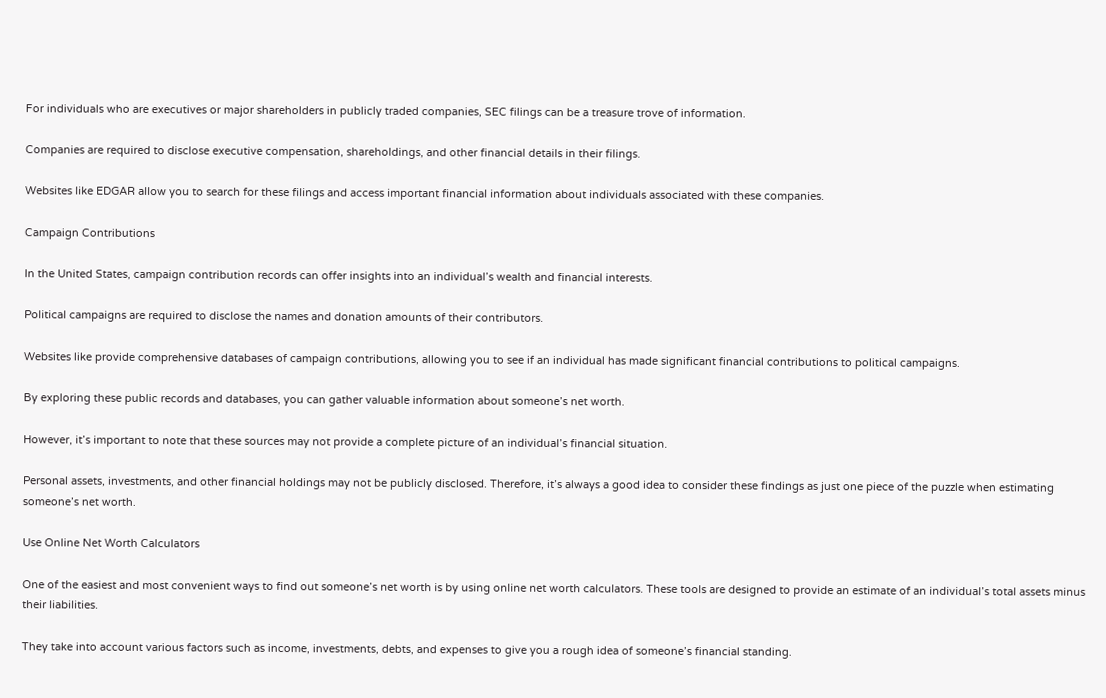For individuals who are executives or major shareholders in publicly traded companies, SEC filings can be a treasure trove of information.

Companies are required to disclose executive compensation, shareholdings, and other financial details in their filings.

Websites like EDGAR allow you to search for these filings and access important financial information about individuals associated with these companies.

Campaign Contributions

In the United States, campaign contribution records can offer insights into an individual’s wealth and financial interests.

Political campaigns are required to disclose the names and donation amounts of their contributors.

Websites like provide comprehensive databases of campaign contributions, allowing you to see if an individual has made significant financial contributions to political campaigns.

By exploring these public records and databases, you can gather valuable information about someone’s net worth.

However, it’s important to note that these sources may not provide a complete picture of an individual’s financial situation.

Personal assets, investments, and other financial holdings may not be publicly disclosed. Therefore, it’s always a good idea to consider these findings as just one piece of the puzzle when estimating someone’s net worth.

Use Online Net Worth Calculators

One of the easiest and most convenient ways to find out someone’s net worth is by using online net worth calculators. These tools are designed to provide an estimate of an individual’s total assets minus their liabilities.

They take into account various factors such as income, investments, debts, and expenses to give you a rough idea of someone’s financial standing.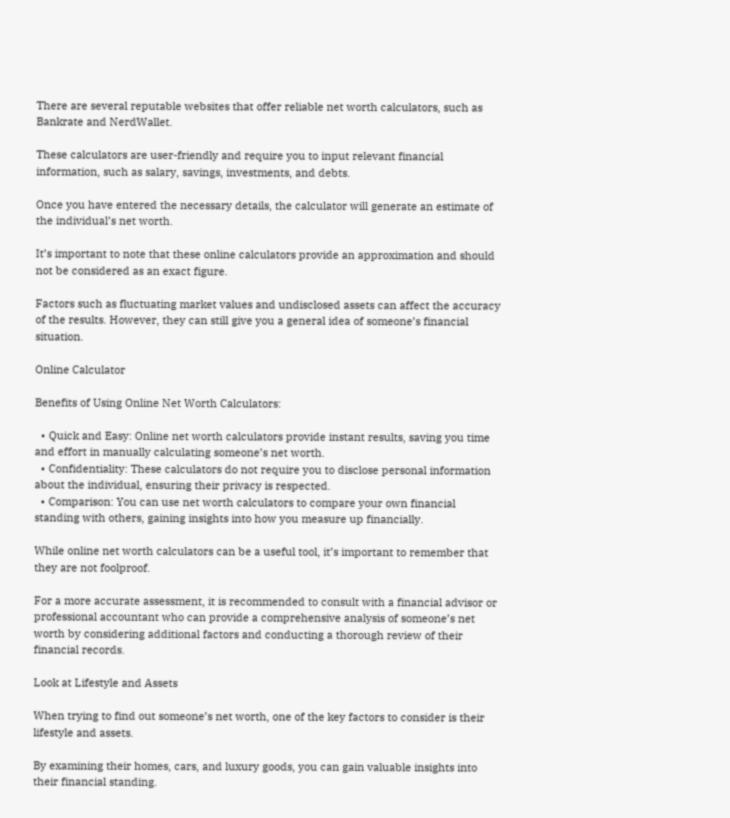There are several reputable websites that offer reliable net worth calculators, such as Bankrate and NerdWallet.

These calculators are user-friendly and require you to input relevant financial information, such as salary, savings, investments, and debts.

Once you have entered the necessary details, the calculator will generate an estimate of the individual’s net worth.

It’s important to note that these online calculators provide an approximation and should not be considered as an exact figure.

Factors such as fluctuating market values and undisclosed assets can affect the accuracy of the results. However, they can still give you a general idea of someone’s financial situation.

Online Calculator

Benefits of Using Online Net Worth Calculators:

  • Quick and Easy: Online net worth calculators provide instant results, saving you time and effort in manually calculating someone’s net worth.
  • Confidentiality: These calculators do not require you to disclose personal information about the individual, ensuring their privacy is respected.
  • Comparison: You can use net worth calculators to compare your own financial standing with others, gaining insights into how you measure up financially.

While online net worth calculators can be a useful tool, it’s important to remember that they are not foolproof.

For a more accurate assessment, it is recommended to consult with a financial advisor or professional accountant who can provide a comprehensive analysis of someone’s net worth by considering additional factors and conducting a thorough review of their financial records.

Look at Lifestyle and Assets

When trying to find out someone’s net worth, one of the key factors to consider is their lifestyle and assets.

By examining their homes, cars, and luxury goods, you can gain valuable insights into their financial standing.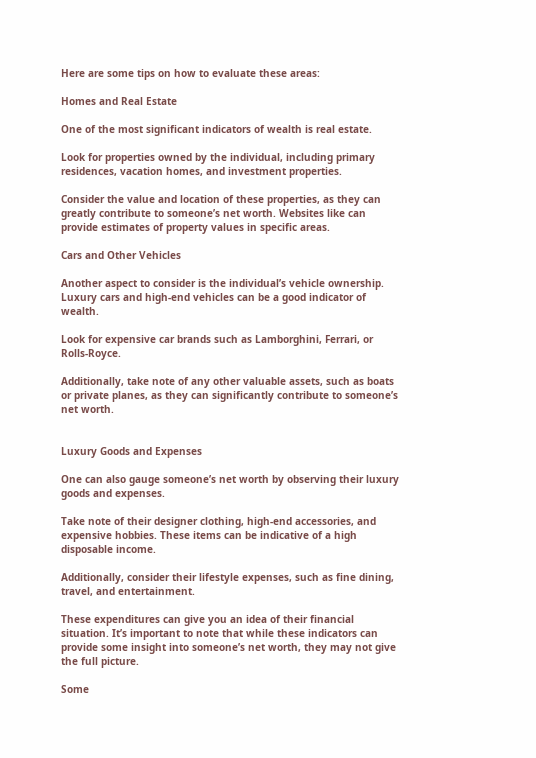Here are some tips on how to evaluate these areas:

Homes and Real Estate

One of the most significant indicators of wealth is real estate.

Look for properties owned by the individual, including primary residences, vacation homes, and investment properties.

Consider the value and location of these properties, as they can greatly contribute to someone’s net worth. Websites like can provide estimates of property values in specific areas.

Cars and Other Vehicles

Another aspect to consider is the individual’s vehicle ownership. Luxury cars and high-end vehicles can be a good indicator of wealth.

Look for expensive car brands such as Lamborghini, Ferrari, or Rolls-Royce.

Additionally, take note of any other valuable assets, such as boats or private planes, as they can significantly contribute to someone’s net worth.


Luxury Goods and Expenses

One can also gauge someone’s net worth by observing their luxury goods and expenses.

Take note of their designer clothing, high-end accessories, and expensive hobbies. These items can be indicative of a high disposable income.

Additionally, consider their lifestyle expenses, such as fine dining, travel, and entertainment.

These expenditures can give you an idea of their financial situation. It’s important to note that while these indicators can provide some insight into someone’s net worth, they may not give the full picture.

Some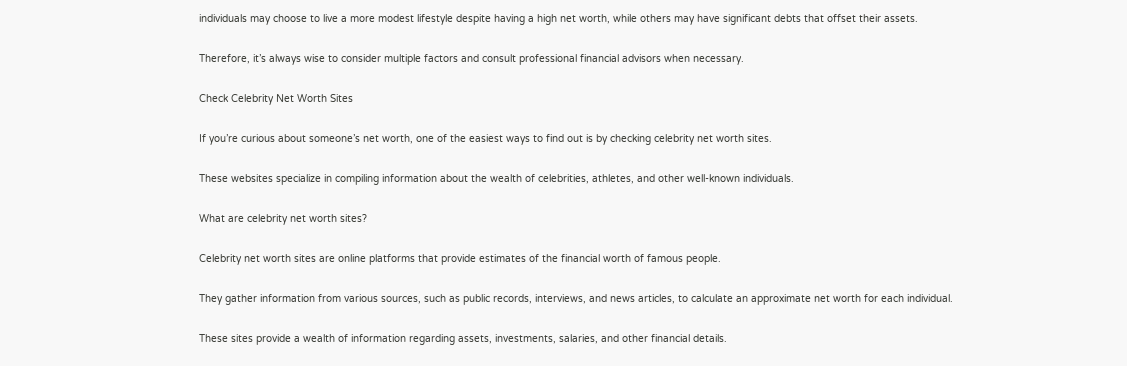individuals may choose to live a more modest lifestyle despite having a high net worth, while others may have significant debts that offset their assets.

Therefore, it’s always wise to consider multiple factors and consult professional financial advisors when necessary.

Check Celebrity Net Worth Sites

If you’re curious about someone’s net worth, one of the easiest ways to find out is by checking celebrity net worth sites.

These websites specialize in compiling information about the wealth of celebrities, athletes, and other well-known individuals.

What are celebrity net worth sites?

Celebrity net worth sites are online platforms that provide estimates of the financial worth of famous people.

They gather information from various sources, such as public records, interviews, and news articles, to calculate an approximate net worth for each individual.

These sites provide a wealth of information regarding assets, investments, salaries, and other financial details.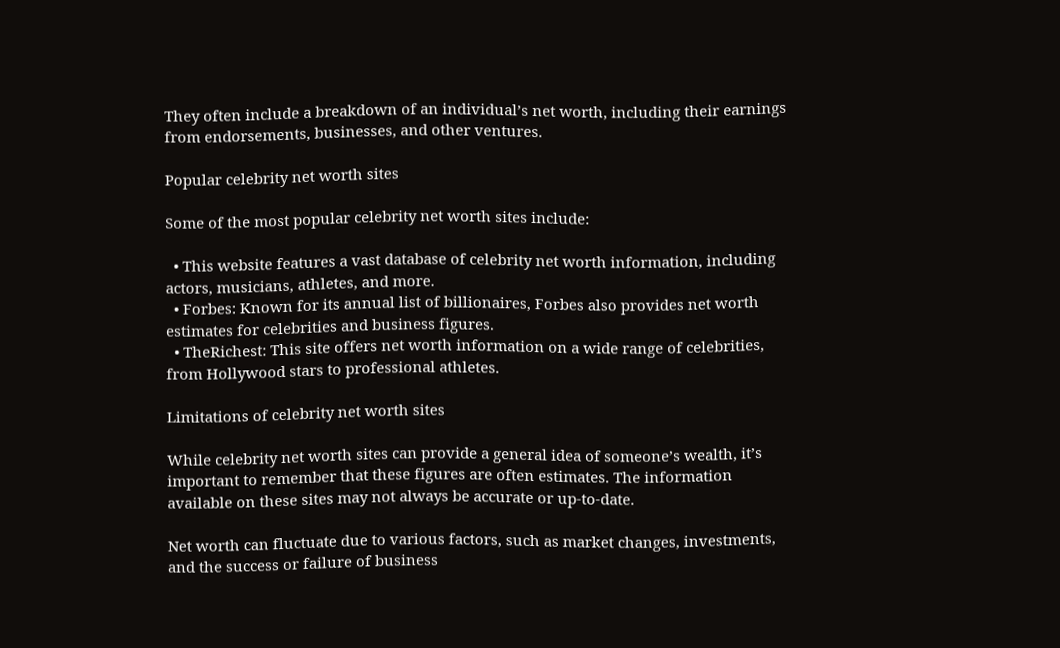They often include a breakdown of an individual’s net worth, including their earnings from endorsements, businesses, and other ventures.

Popular celebrity net worth sites

Some of the most popular celebrity net worth sites include:

  • This website features a vast database of celebrity net worth information, including actors, musicians, athletes, and more.
  • Forbes: Known for its annual list of billionaires, Forbes also provides net worth estimates for celebrities and business figures.
  • TheRichest: This site offers net worth information on a wide range of celebrities, from Hollywood stars to professional athletes.

Limitations of celebrity net worth sites

While celebrity net worth sites can provide a general idea of someone’s wealth, it’s important to remember that these figures are often estimates. The information available on these sites may not always be accurate or up-to-date.

Net worth can fluctuate due to various factors, such as market changes, investments, and the success or failure of business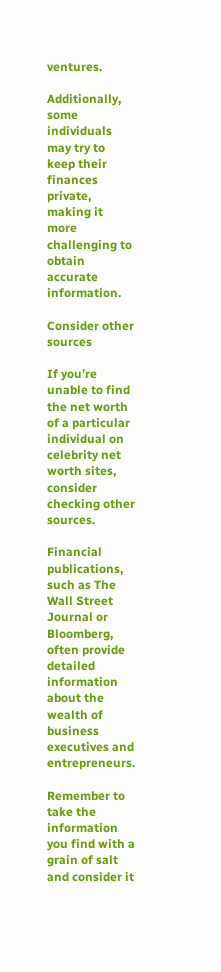ventures.

Additionally, some individuals may try to keep their finances private, making it more challenging to obtain accurate information.

Consider other sources

If you’re unable to find the net worth of a particular individual on celebrity net worth sites, consider checking other sources.

Financial publications, such as The Wall Street Journal or Bloomberg, often provide detailed information about the wealth of business executives and entrepreneurs.

Remember to take the information you find with a grain of salt and consider it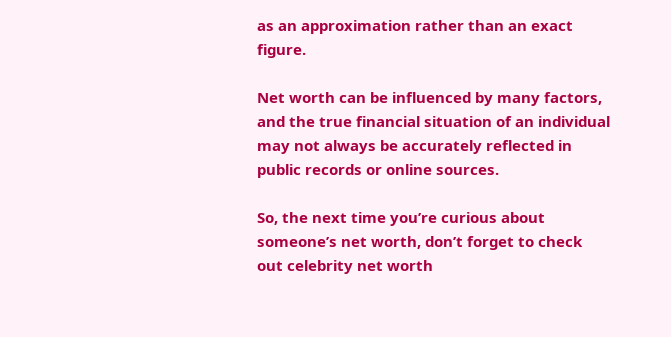as an approximation rather than an exact figure.

Net worth can be influenced by many factors, and the true financial situation of an individual may not always be accurately reflected in public records or online sources.

So, the next time you’re curious about someone’s net worth, don’t forget to check out celebrity net worth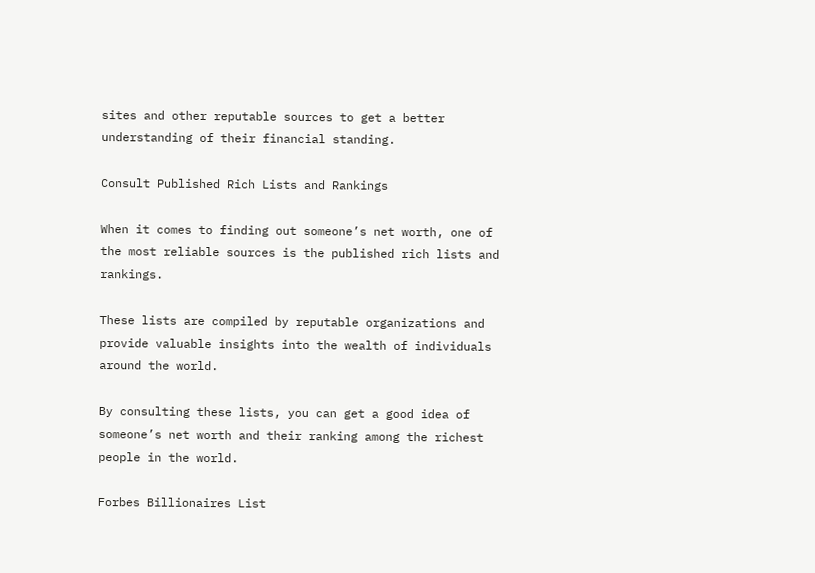sites and other reputable sources to get a better understanding of their financial standing.

Consult Published Rich Lists and Rankings

When it comes to finding out someone’s net worth, one of the most reliable sources is the published rich lists and rankings.

These lists are compiled by reputable organizations and provide valuable insights into the wealth of individuals around the world.

By consulting these lists, you can get a good idea of someone’s net worth and their ranking among the richest people in the world.

Forbes Billionaires List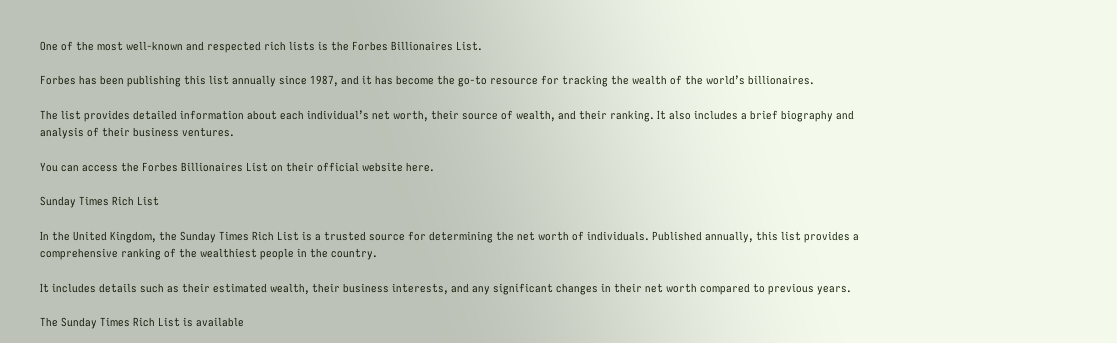One of the most well-known and respected rich lists is the Forbes Billionaires List.

Forbes has been publishing this list annually since 1987, and it has become the go-to resource for tracking the wealth of the world’s billionaires.

The list provides detailed information about each individual’s net worth, their source of wealth, and their ranking. It also includes a brief biography and analysis of their business ventures.

You can access the Forbes Billionaires List on their official website here.

Sunday Times Rich List

In the United Kingdom, the Sunday Times Rich List is a trusted source for determining the net worth of individuals. Published annually, this list provides a comprehensive ranking of the wealthiest people in the country.

It includes details such as their estimated wealth, their business interests, and any significant changes in their net worth compared to previous years.

The Sunday Times Rich List is available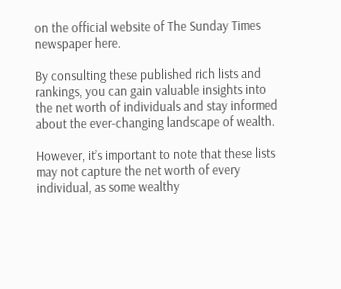on the official website of The Sunday Times newspaper here.

By consulting these published rich lists and rankings, you can gain valuable insights into the net worth of individuals and stay informed about the ever-changing landscape of wealth.

However, it’s important to note that these lists may not capture the net worth of every individual, as some wealthy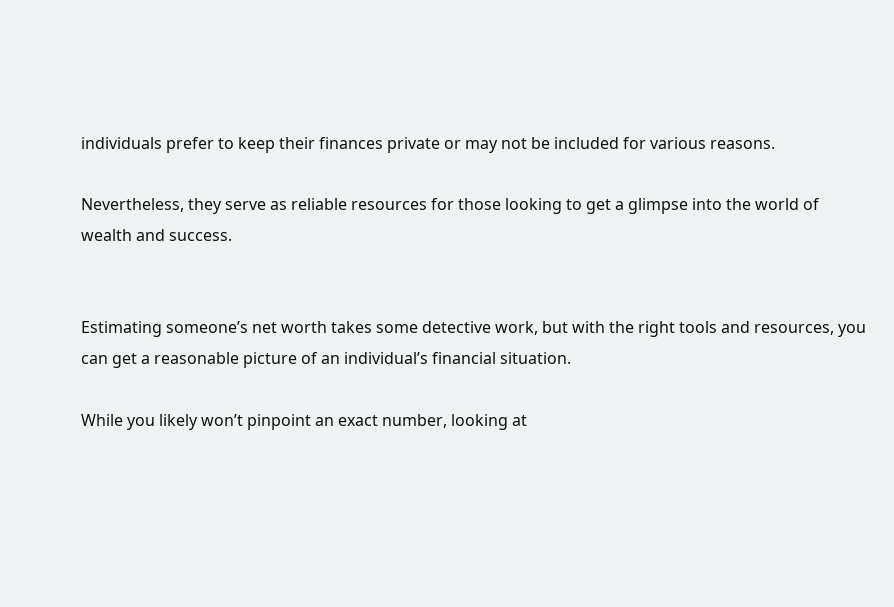individuals prefer to keep their finances private or may not be included for various reasons.

Nevertheless, they serve as reliable resources for those looking to get a glimpse into the world of wealth and success.


Estimating someone’s net worth takes some detective work, but with the right tools and resources, you can get a reasonable picture of an individual’s financial situation.

While you likely won’t pinpoint an exact number, looking at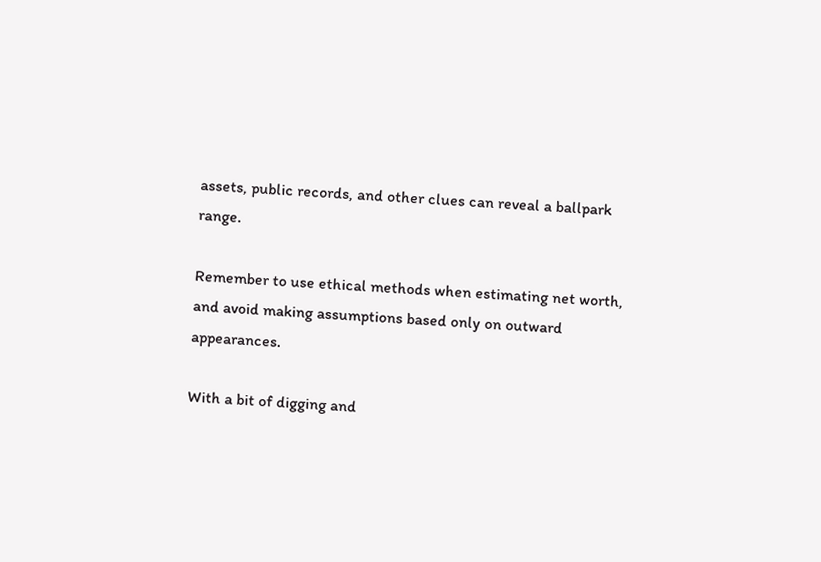assets, public records, and other clues can reveal a ballpark range.

Remember to use ethical methods when estimating net worth, and avoid making assumptions based only on outward appearances.

With a bit of digging and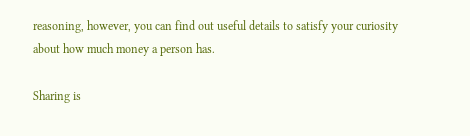reasoning, however, you can find out useful details to satisfy your curiosity about how much money a person has.

Sharing is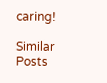caring!

Similar Posts